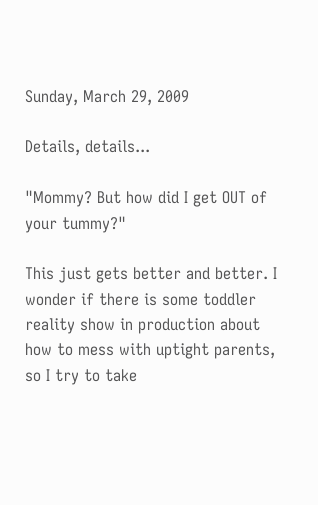Sunday, March 29, 2009

Details, details...

"Mommy? But how did I get OUT of your tummy?"

This just gets better and better. I wonder if there is some toddler reality show in production about how to mess with uptight parents, so I try to take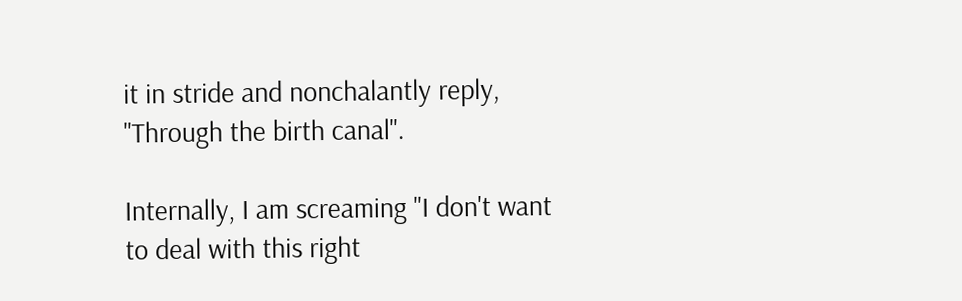it in stride and nonchalantly reply, "Through the birth canal".

Internally, I am screaming "I don't want to deal with this right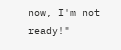now, I'm not ready!"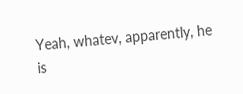Yeah, whatev, apparently, he is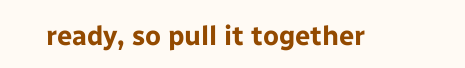ready, so pull it together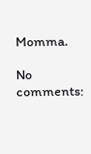Momma.

No comments: